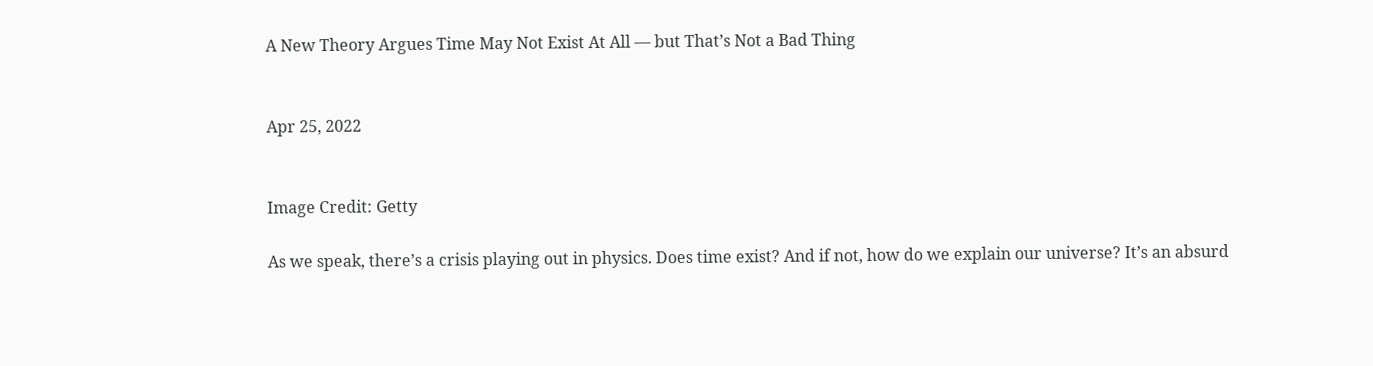A New Theory Argues Time May Not Exist At All — but That’s Not a Bad Thing


Apr 25, 2022


Image Credit: Getty

As we speak, there’s a crisis playing out in physics. Does time exist? And if not, how do we explain our universe? It’s an absurd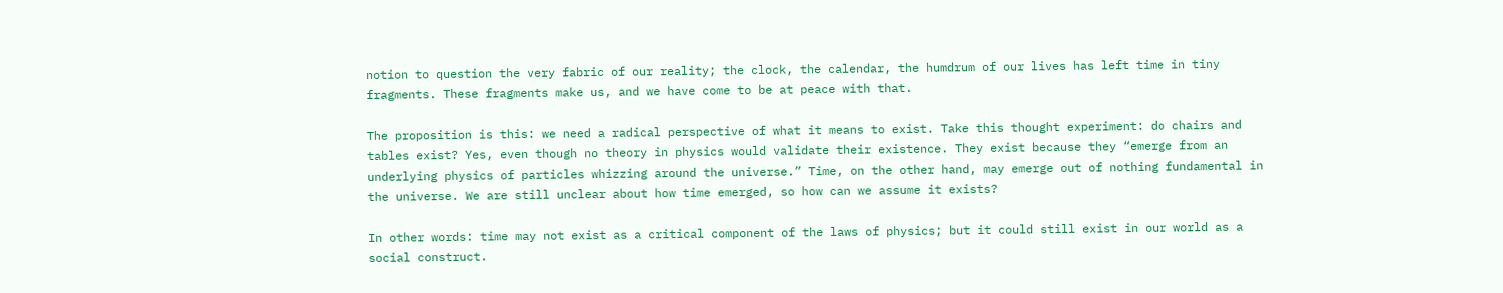notion to question the very fabric of our reality; the clock, the calendar, the humdrum of our lives has left time in tiny fragments. These fragments make us, and we have come to be at peace with that.

The proposition is this: we need a radical perspective of what it means to exist. Take this thought experiment: do chairs and tables exist? Yes, even though no theory in physics would validate their existence. They exist because they “emerge from an underlying physics of particles whizzing around the universe.” Time, on the other hand, may emerge out of nothing fundamental in the universe. We are still unclear about how time emerged, so how can we assume it exists?

In other words: time may not exist as a critical component of the laws of physics; but it could still exist in our world as a social construct.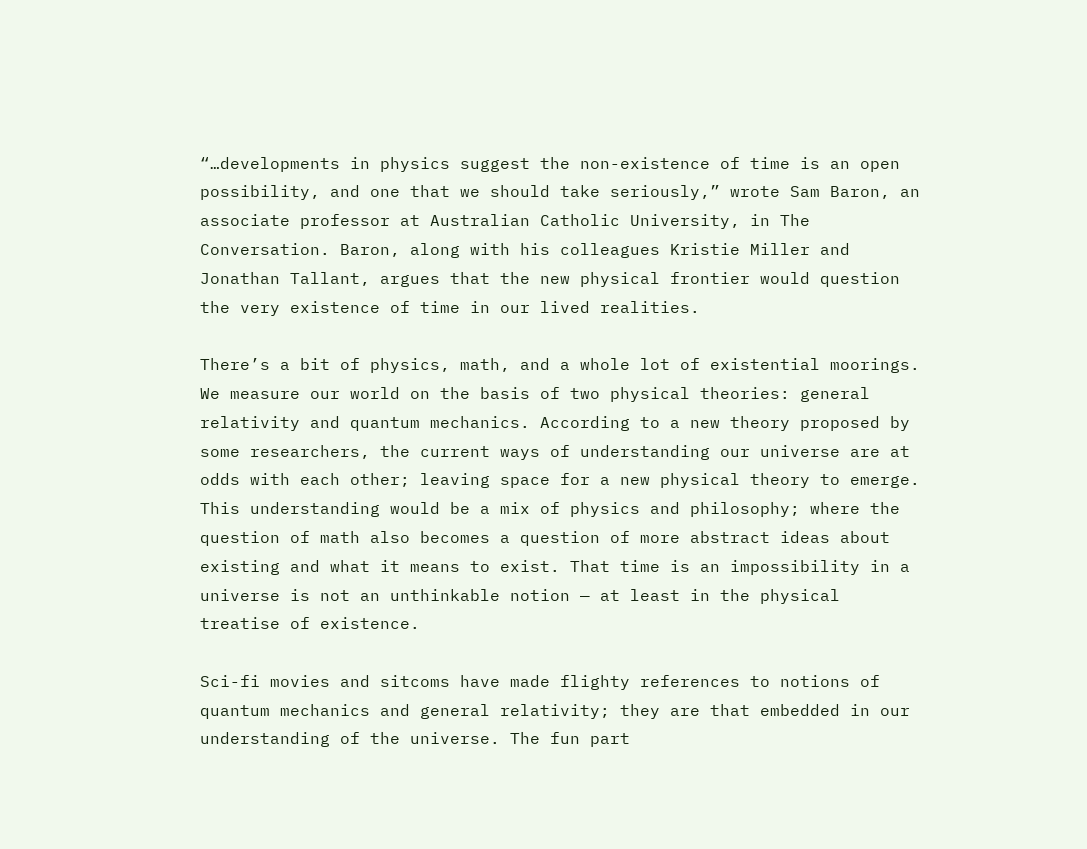“…developments in physics suggest the non-existence of time is an open possibility, and one that we should take seriously,” wrote Sam Baron, an associate professor at Australian Catholic University, in The Conversation. Baron, along with his colleagues Kristie Miller and Jonathan Tallant, argues that the new physical frontier would question the very existence of time in our lived realities.

There’s a bit of physics, math, and a whole lot of existential moorings. We measure our world on the basis of two physical theories: general relativity and quantum mechanics. According to a new theory proposed by some researchers, the current ways of understanding our universe are at odds with each other; leaving space for a new physical theory to emerge. This understanding would be a mix of physics and philosophy; where the question of math also becomes a question of more abstract ideas about existing and what it means to exist. That time is an impossibility in a universe is not an unthinkable notion — at least in the physical treatise of existence.

Sci-fi movies and sitcoms have made flighty references to notions of quantum mechanics and general relativity; they are that embedded in our understanding of the universe. The fun part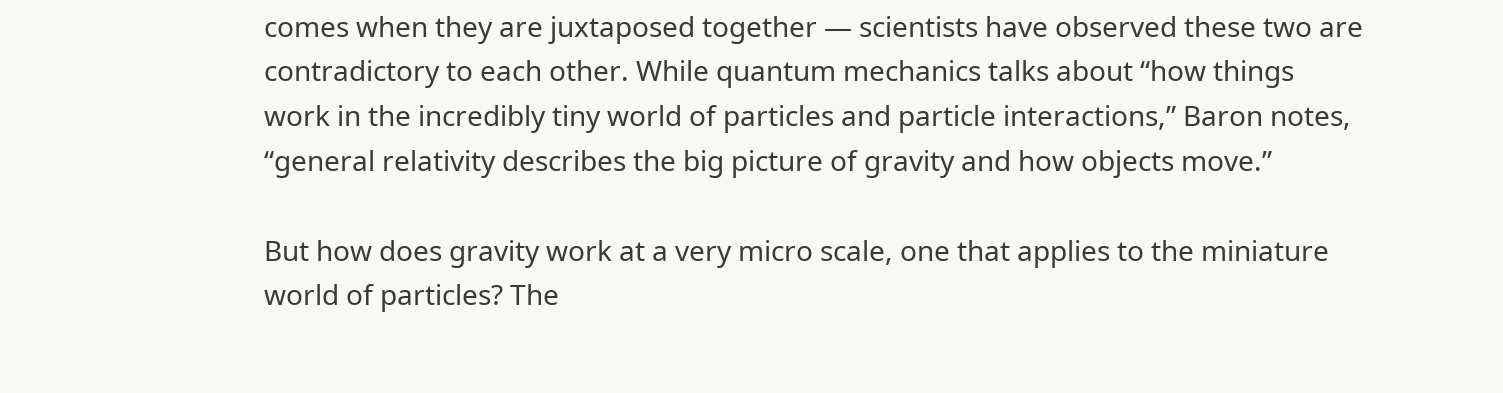comes when they are juxtaposed together — scientists have observed these two are contradictory to each other. While quantum mechanics talks about “how things work in the incredibly tiny world of particles and particle interactions,” Baron notes, “general relativity describes the big picture of gravity and how objects move.”

But how does gravity work at a very micro scale, one that applies to the miniature world of particles? The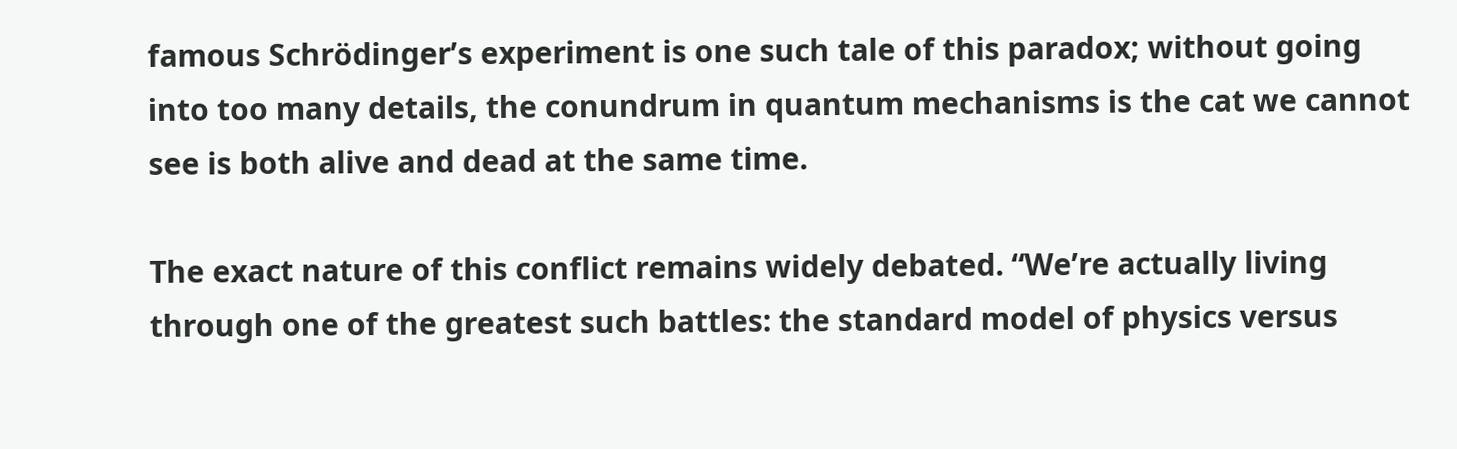famous Schrödinger’s experiment is one such tale of this paradox; without going into too many details, the conundrum in quantum mechanisms is the cat we cannot see is both alive and dead at the same time.

The exact nature of this conflict remains widely debated. “We’re actually living through one of the greatest such battles: the standard model of physics versus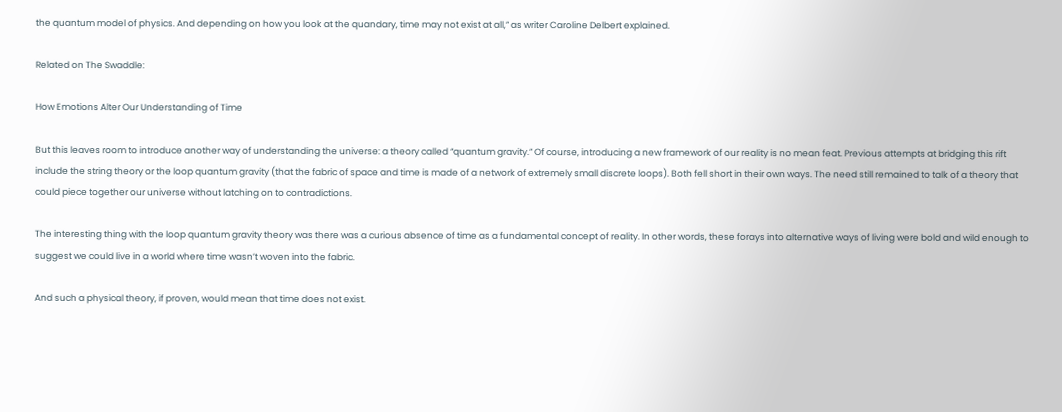the quantum model of physics. And depending on how you look at the quandary, time may not exist at all,” as writer Caroline Delbert explained.

Related on The Swaddle:

How Emotions Alter Our Understanding of Time

But this leaves room to introduce another way of understanding the universe: a theory called “quantum gravity.” Of course, introducing a new framework of our reality is no mean feat. Previous attempts at bridging this rift include the string theory or the loop quantum gravity (that the fabric of space and time is made of a network of extremely small discrete loops). Both fell short in their own ways. The need still remained to talk of a theory that could piece together our universe without latching on to contradictions.

The interesting thing with the loop quantum gravity theory was there was a curious absence of time as a fundamental concept of reality. In other words, these forays into alternative ways of living were bold and wild enough to suggest we could live in a world where time wasn’t woven into the fabric.

And such a physical theory, if proven, would mean that time does not exist.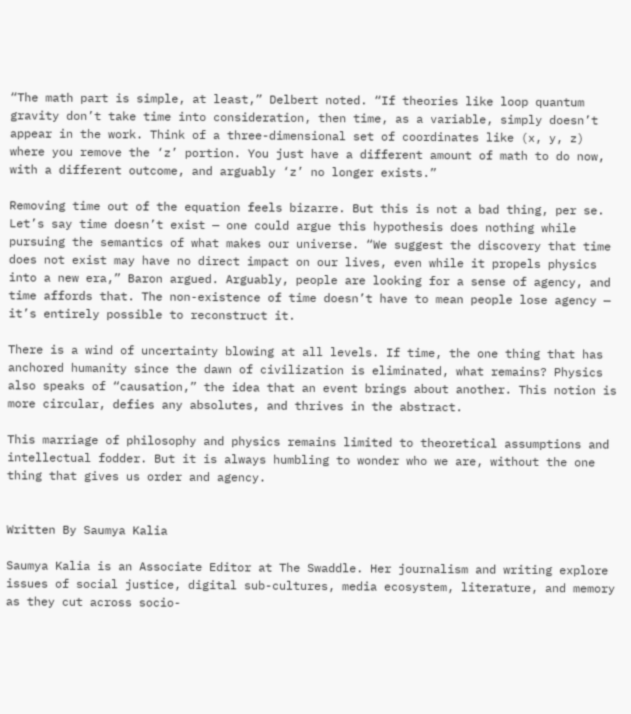“The math part is simple, at least,” Delbert noted. “If theories like loop quantum gravity don’t take time into consideration, then time, as a variable, simply doesn’t appear in the work. Think of a three-dimensional set of coordinates like (x, y, z) where you remove the ‘z’ portion. You just have a different amount of math to do now, with a different outcome, and arguably ‘z’ no longer exists.”

Removing time out of the equation feels bizarre. But this is not a bad thing, per se. Let’s say time doesn’t exist — one could argue this hypothesis does nothing while pursuing the semantics of what makes our universe. “We suggest the discovery that time does not exist may have no direct impact on our lives, even while it propels physics into a new era,” Baron argued. Arguably, people are looking for a sense of agency, and time affords that. The non-existence of time doesn’t have to mean people lose agency — it’s entirely possible to reconstruct it.

There is a wind of uncertainty blowing at all levels. If time, the one thing that has anchored humanity since the dawn of civilization is eliminated, what remains? Physics also speaks of “causation,” the idea that an event brings about another. This notion is more circular, defies any absolutes, and thrives in the abstract.

This marriage of philosophy and physics remains limited to theoretical assumptions and intellectual fodder. But it is always humbling to wonder who we are, without the one thing that gives us order and agency.


Written By Saumya Kalia

Saumya Kalia is an Associate Editor at The Swaddle. Her journalism and writing explore issues of social justice, digital sub-cultures, media ecosystem, literature, and memory as they cut across socio-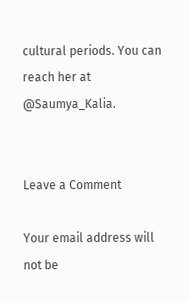cultural periods. You can reach her at @Saumya_Kalia.


Leave a Comment

Your email address will not be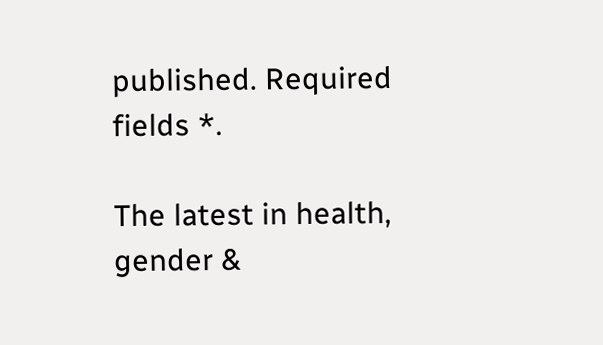published. Required fields *.

The latest in health, gender &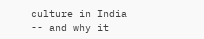culture in India -- and why it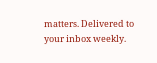matters. Delivered to your inbox weekly.